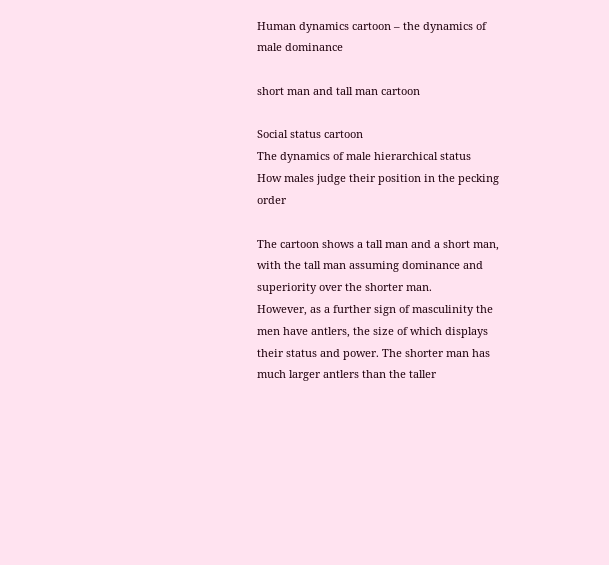Human dynamics cartoon – the dynamics of male dominance

short man and tall man cartoon

Social status cartoon
The dynamics of male hierarchical status
How males judge their position in the pecking order

The cartoon shows a tall man and a short man, with the tall man assuming dominance and superiority over the shorter man.
However, as a further sign of masculinity the men have antlers, the size of which displays their status and power. The shorter man has much larger antlers than the taller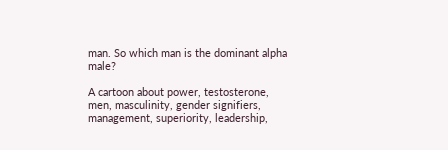man. So which man is the dominant alpha male?

A cartoon about power, testosterone, men, masculinity, gender signifiers, management, superiority, leadership,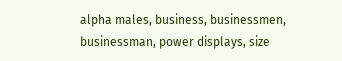alpha males, business, businessmen, businessman, power displays, size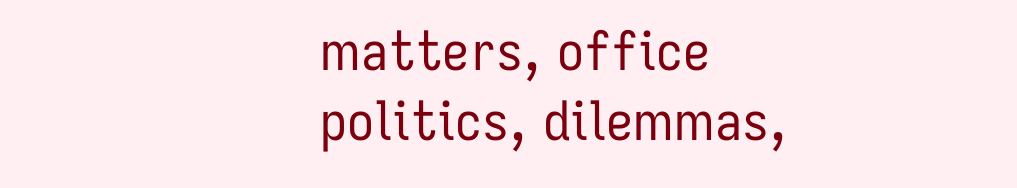matters, office politics, dilemmas,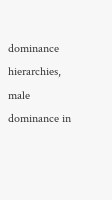dominance hierarchies, male dominance in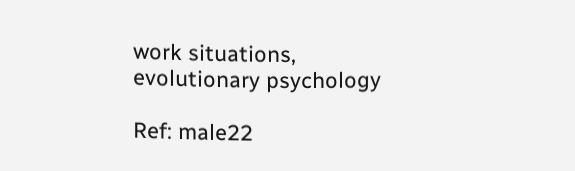work situations, evolutionary psychology

Ref: male22